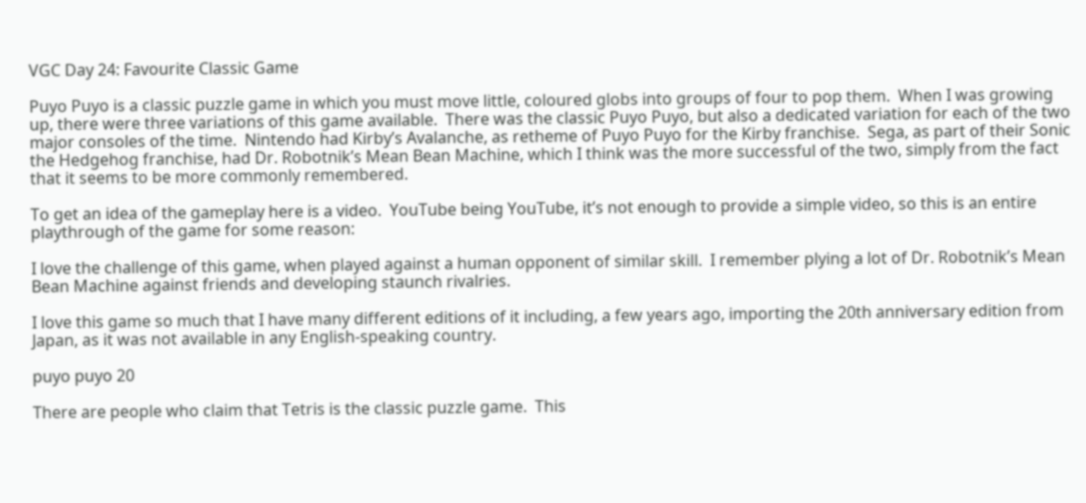VGC Day 24: Favourite Classic Game

Puyo Puyo is a classic puzzle game in which you must move little, coloured globs into groups of four to pop them.  When I was growing up, there were three variations of this game available.  There was the classic Puyo Puyo, but also a dedicated variation for each of the two major consoles of the time.  Nintendo had Kirby’s Avalanche, as retheme of Puyo Puyo for the Kirby franchise.  Sega, as part of their Sonic the Hedgehog franchise, had Dr. Robotnik’s Mean Bean Machine, which I think was the more successful of the two, simply from the fact that it seems to be more commonly remembered.

To get an idea of the gameplay here is a video.  YouTube being YouTube, it’s not enough to provide a simple video, so this is an entire playthrough of the game for some reason:

I love the challenge of this game, when played against a human opponent of similar skill.  I remember plying a lot of Dr. Robotnik’s Mean Bean Machine against friends and developing staunch rivalries.

I love this game so much that I have many different editions of it including, a few years ago, importing the 20th anniversary edition from Japan, as it was not available in any English-speaking country.

puyo puyo 20

There are people who claim that Tetris is the classic puzzle game.  This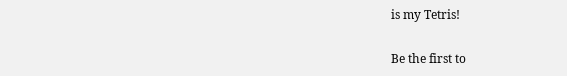is my Tetris!

Be the first to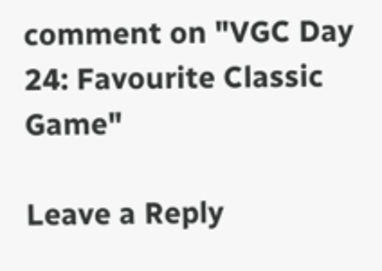comment on "VGC Day 24: Favourite Classic Game"

Leave a Reply